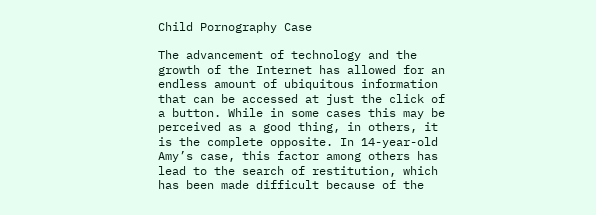Child Pornography Case

The advancement of technology and the growth of the Internet has allowed for an endless amount of ubiquitous information that can be accessed at just the click of a button. While in some cases this may be perceived as a good thing, in others, it is the complete opposite. In 14-year-old Amy’s case, this factor among others has lead to the search of restitution, which has been made difficult because of the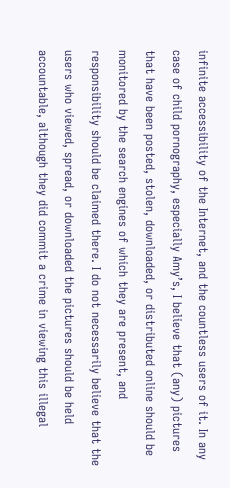infinite accessibility of the Internet, and the countless users of it. In any case of child pornography, especially Amy’s, I believe that (any) pictures that have been posted, stolen, downloaded, or distributed online should be monitored by the search engines of which they are present, and responsibility should be claimed there. I do not necessarily believe that the users who viewed, spread, or downloaded the pictures should be held accountable, although they did commit a crime in viewing this illegal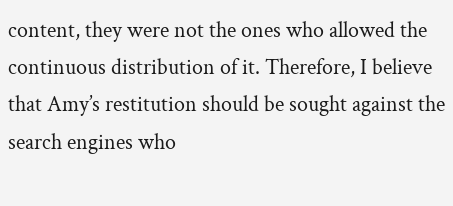content, they were not the ones who allowed the continuous distribution of it. Therefore, I believe that Amy’s restitution should be sought against the search engines who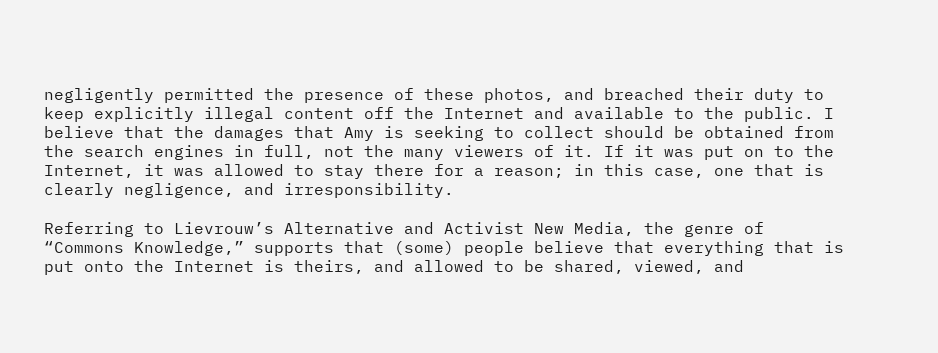negligently permitted the presence of these photos, and breached their duty to keep explicitly illegal content off the Internet and available to the public. I believe that the damages that Amy is seeking to collect should be obtained from the search engines in full, not the many viewers of it. If it was put on to the Internet, it was allowed to stay there for a reason; in this case, one that is clearly negligence, and irresponsibility.

Referring to Lievrouw’s Alternative and Activist New Media, the genre of “Commons Knowledge,” supports that (some) people believe that everything that is put onto the Internet is theirs, and allowed to be shared, viewed, and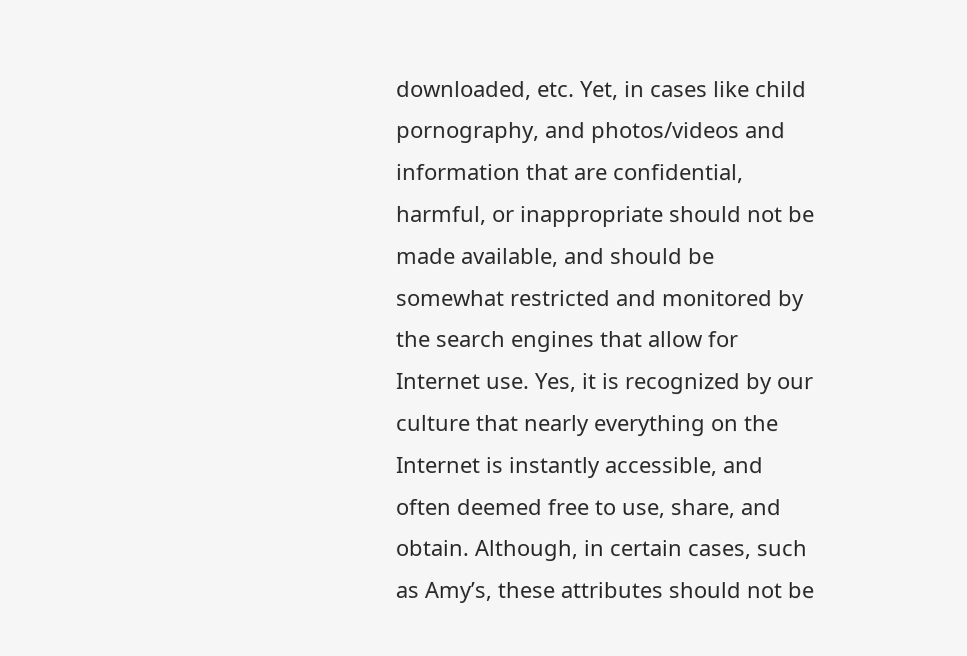downloaded, etc. Yet, in cases like child pornography, and photos/videos and information that are confidential, harmful, or inappropriate should not be made available, and should be somewhat restricted and monitored by the search engines that allow for Internet use. Yes, it is recognized by our culture that nearly everything on the Internet is instantly accessible, and often deemed free to use, share, and obtain. Although, in certain cases, such as Amy’s, these attributes should not be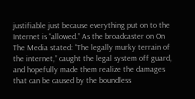justifiable just because everything put on to the Internet is “allowed.” As the broadcaster on On The Media stated: “The legally murky terrain of the internet,” caught the legal system off guard, and hopefully made them realize the damages that can be caused by the boundless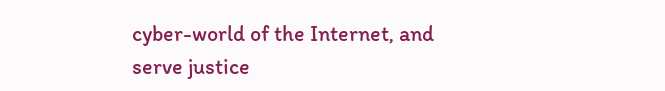cyber-world of the Internet, and serve justice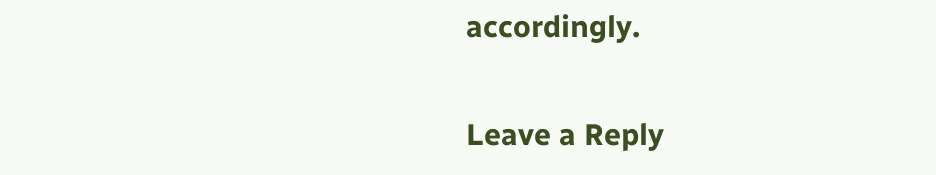accordingly.

Leave a Reply